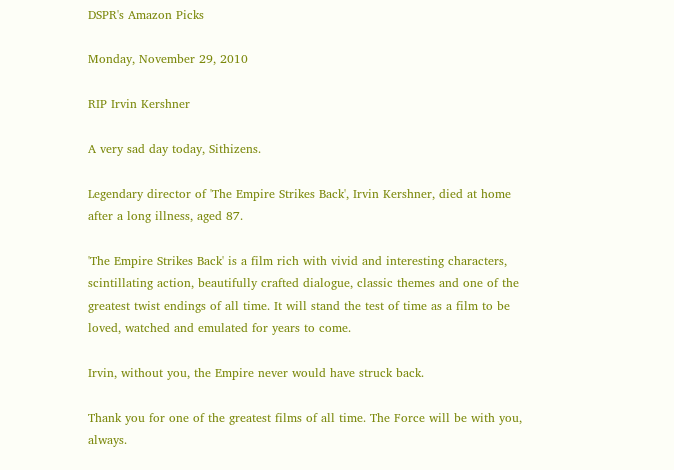DSPR's Amazon Picks

Monday, November 29, 2010

RIP Irvin Kershner

A very sad day today, Sithizens.

Legendary director of 'The Empire Strikes Back', Irvin Kershner, died at home after a long illness, aged 87.

'The Empire Strikes Back' is a film rich with vivid and interesting characters, scintillating action, beautifully crafted dialogue, classic themes and one of the greatest twist endings of all time. It will stand the test of time as a film to be loved, watched and emulated for years to come.

Irvin, without you, the Empire never would have struck back.

Thank you for one of the greatest films of all time. The Force will be with you, always.